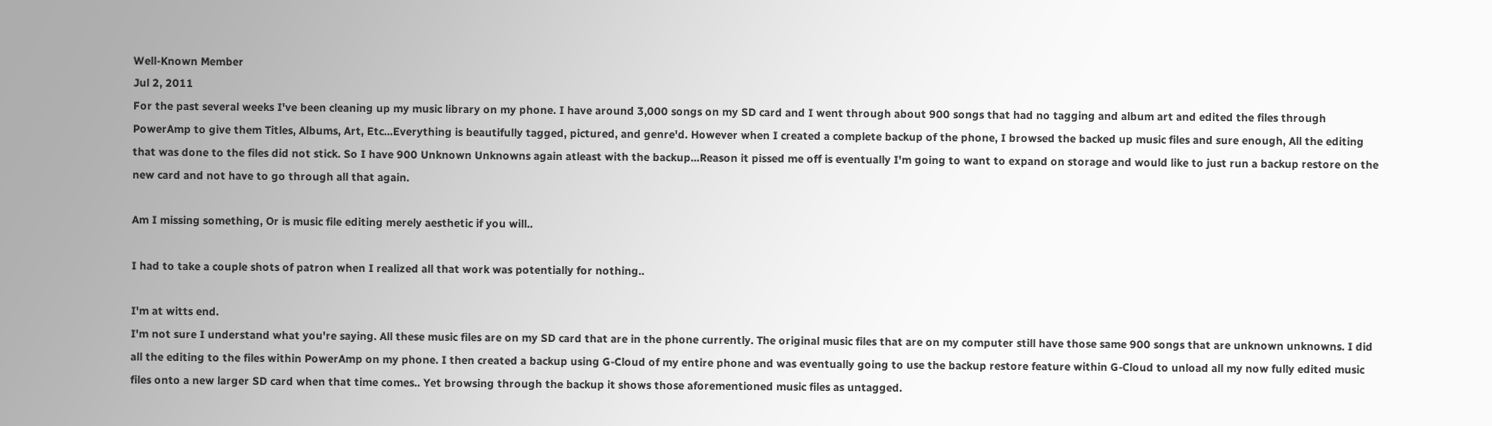Well-Known Member
Jul 2, 2011
For the past several weeks I've been cleaning up my music library on my phone. I have around 3,000 songs on my SD card and I went through about 900 songs that had no tagging and album art and edited the files through PowerAmp to give them Titles, Albums, Art, Etc...Everything is beautifully tagged, pictured, and genre'd. However when I created a complete backup of the phone, I browsed the backed up music files and sure enough, All the editing that was done to the files did not stick. So I have 900 Unknown Unknowns again atleast with the backup...Reason it pissed me off is eventually I'm going to want to expand on storage and would like to just run a backup restore on the new card and not have to go through all that again.

Am I missing something, Or is music file editing merely aesthetic if you will..

I had to take a couple shots of patron when I realized all that work was potentially for nothing..

I'm at witts end.
I'm not sure I understand what you're saying. All these music files are on my SD card that are in the phone currently. The original music files that are on my computer still have those same 900 songs that are unknown unknowns. I did all the editing to the files within PowerAmp on my phone. I then created a backup using G-Cloud of my entire phone and was eventually going to use the backup restore feature within G-Cloud to unload all my now fully edited music files onto a new larger SD card when that time comes.. Yet browsing through the backup it shows those aforementioned music files as untagged.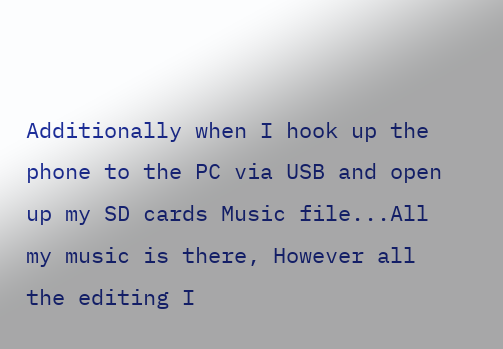Additionally when I hook up the phone to the PC via USB and open up my SD cards Music file...All my music is there, However all the editing I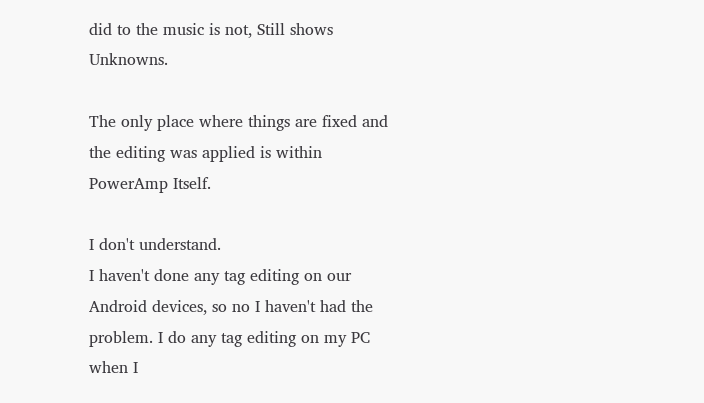did to the music is not, Still shows Unknowns.

The only place where things are fixed and the editing was applied is within PowerAmp Itself.

I don't understand.
I haven't done any tag editing on our Android devices, so no I haven't had the problem. I do any tag editing on my PC when I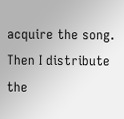acquire the song. Then I distribute the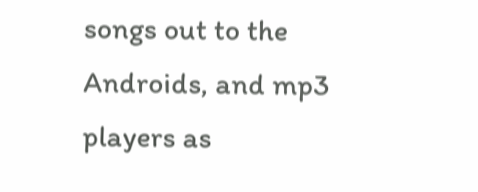songs out to the Androids, and mp3 players as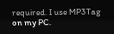required. I use MP3Tag on my PC.